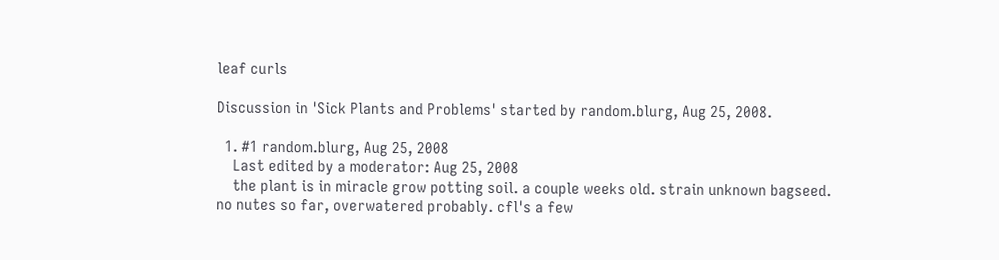leaf curls

Discussion in 'Sick Plants and Problems' started by random.blurg, Aug 25, 2008.

  1. #1 random.blurg, Aug 25, 2008
    Last edited by a moderator: Aug 25, 2008
    the plant is in miracle grow potting soil. a couple weeks old. strain unknown bagseed. no nutes so far, overwatered probably. cfl's a few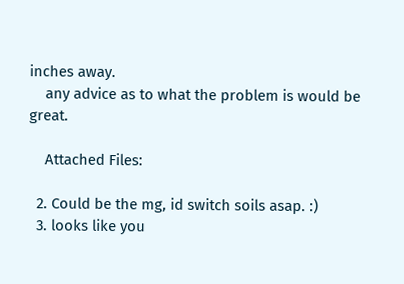inches away.
    any advice as to what the problem is would be great.

    Attached Files:

  2. Could be the mg, id switch soils asap. :)
  3. looks like you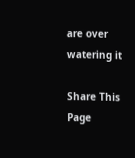are over watering it

Share This Page